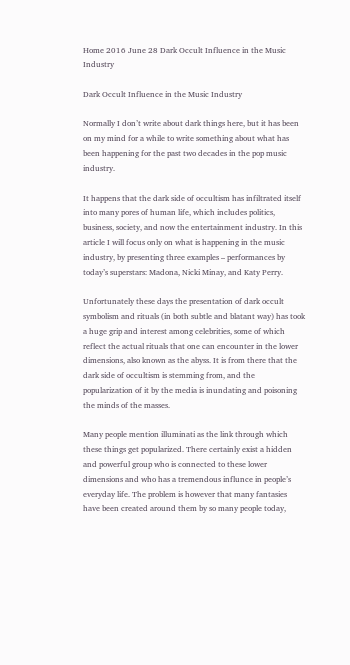Home 2016 June 28 Dark Occult Influence in the Music Industry

Dark Occult Influence in the Music Industry

Normally I don’t write about dark things here, but it has been on my mind for a while to write something about what has been happening for the past two decades in the pop music industry.

It happens that the dark side of occultism has infiltrated itself into many pores of human life, which includes politics, business, society, and now the entertainment industry. In this article I will focus only on what is happening in the music industry, by presenting three examples – performances by today’s superstars: Madona, Nicki Minay, and Katy Perry.

Unfortunately these days the presentation of dark occult symbolism and rituals (in both subtle and blatant way) has took a huge grip and interest among celebrities, some of which reflect the actual rituals that one can encounter in the lower dimensions, also known as the abyss. It is from there that the dark side of occultism is stemming from, and the popularization of it by the media is inundating and poisoning the minds of the masses.

Many people mention illuminati as the link through which these things get popularized. There certainly exist a hidden and powerful group who is connected to these lower dimensions and who has a tremendous influnce in people’s everyday life. The problem is however that many fantasies have been created around them by so many people today,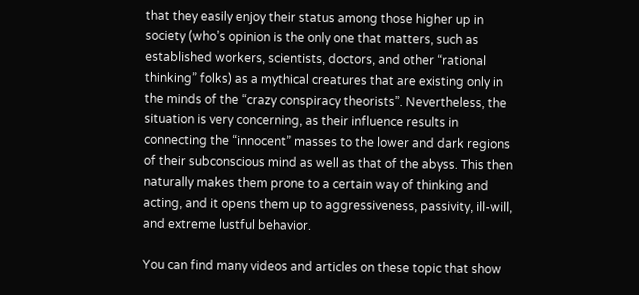that they easily enjoy their status among those higher up in society (who’s opinion is the only one that matters, such as established workers, scientists, doctors, and other “rational thinking” folks) as a mythical creatures that are existing only in the minds of the “crazy conspiracy theorists”. Nevertheless, the situation is very concerning, as their influence results in connecting the “innocent” masses to the lower and dark regions of their subconscious mind as well as that of the abyss. This then naturally makes them prone to a certain way of thinking and acting, and it opens them up to aggressiveness, passivity, ill-will, and extreme lustful behavior.

You can find many videos and articles on these topic that show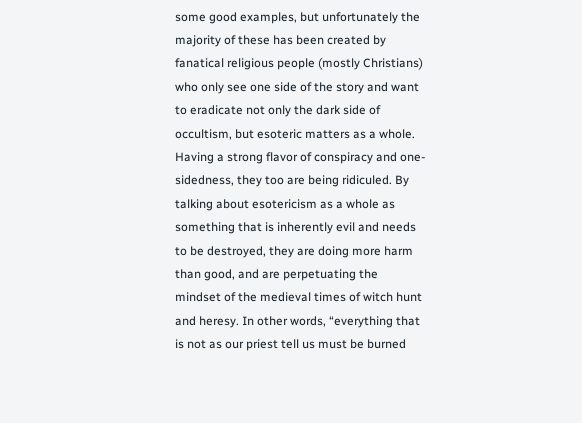some good examples, but unfortunately the majority of these has been created by fanatical religious people (mostly Christians) who only see one side of the story and want to eradicate not only the dark side of occultism, but esoteric matters as a whole. Having a strong flavor of conspiracy and one-sidedness, they too are being ridiculed. By talking about esotericism as a whole as something that is inherently evil and needs to be destroyed, they are doing more harm than good, and are perpetuating the mindset of the medieval times of witch hunt and heresy. In other words, “everything that is not as our priest tell us must be burned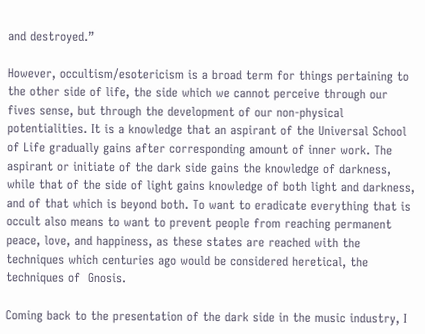and destroyed.”

However, occultism/esotericism is a broad term for things pertaining to the other side of life, the side which we cannot perceive through our fives sense, but through the development of our non-physical potentialities. It is a knowledge that an aspirant of the Universal School of Life gradually gains after corresponding amount of inner work. The aspirant or initiate of the dark side gains the knowledge of darkness, while that of the side of light gains knowledge of both light and darkness, and of that which is beyond both. To want to eradicate everything that is occult also means to want to prevent people from reaching permanent peace, love, and happiness, as these states are reached with the techniques which centuries ago would be considered heretical, the techniques of  Gnosis.

Coming back to the presentation of the dark side in the music industry, I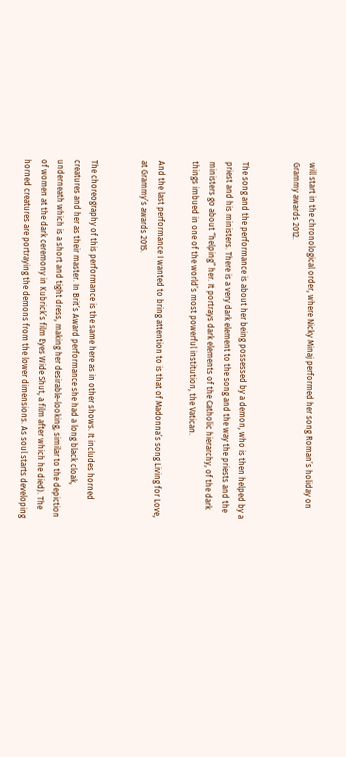will start in the chronological order, where Nicky Minaj performed her song Roman’s holiday on Grammy awards 2012.


The song and the performance is about her being possessed by a demon, who is then helped by a priest and his ministers. There is a very dark element to the song and the way the priests and the ministers go about “helping” her. It portrays dark elements of the Catholic hierarchy, of the dark things imbued in one of the world’s most powerful institution, the Vatican.

And the last performance I wanted to bring attention to is that of Madonna’s song Living for Love, at Grammy’s awards 2015.


The choreography of this performance is the same here as in other shows. It includes horned creatures and her as their master. In Brit’s Award performance she had a long black cloak, underneath which is a short and tight dress, making her desirable-looking, similar to the depiction of women at the dark ceremony in Kubrick’s film Eyes Wide Shut, a film after which he died). The horned creatures are portraying the demons from the lower dimensions. As soul starts developing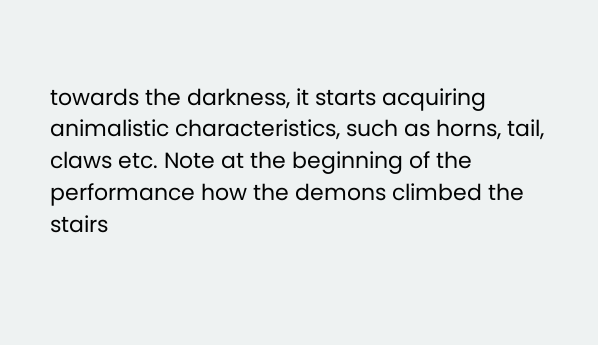towards the darkness, it starts acquiring animalistic characteristics, such as horns, tail, claws etc. Note at the beginning of the performance how the demons climbed the stairs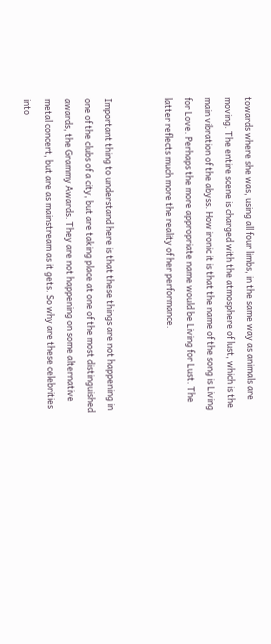towards where she was, using all four limbs, in the same way as animals are moving. The entire scene is charged with the atmosphere of lust, which is the main vibration of the abyss. How ironic it is that the name of the song is Living for Love. Perhaps the more appropriate name would be Living for Lust. The latter reflects much more the reality of her performance.


Important thing to understand here is that these things are not happening in one of the clubs of a city, but are taking place at one of the most distinguished awards, the Grammy Awards. They are not happening on some alternative metal concert, but are as mainstream as it gets. So why are these celebrities into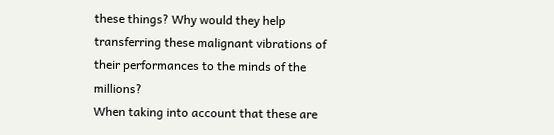these things? Why would they help transferring these malignant vibrations of their performances to the minds of the millions?
When taking into account that these are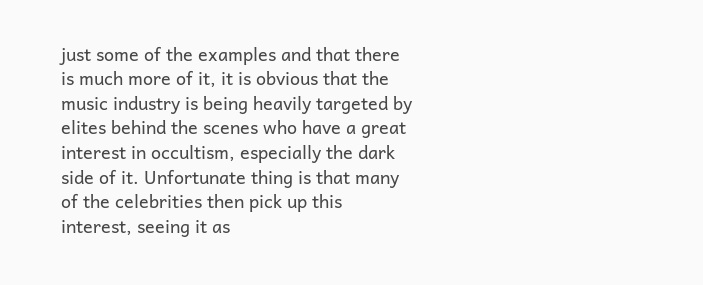just some of the examples and that there is much more of it, it is obvious that the music industry is being heavily targeted by elites behind the scenes who have a great interest in occultism, especially the dark side of it. Unfortunate thing is that many of the celebrities then pick up this interest, seeing it as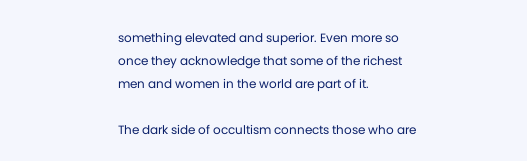something elevated and superior. Even more so once they acknowledge that some of the richest men and women in the world are part of it.

The dark side of occultism connects those who are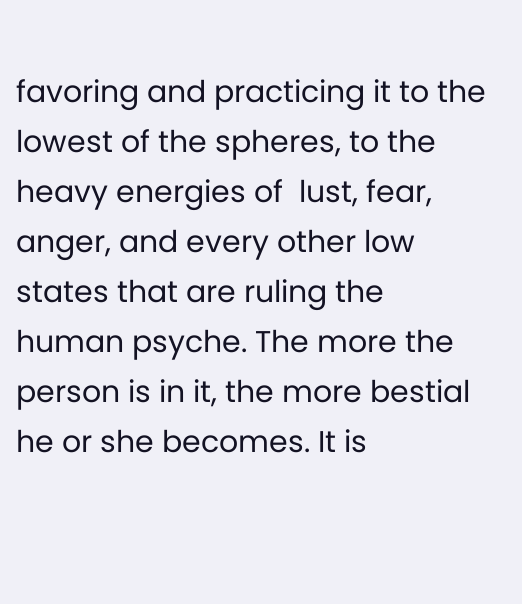favoring and practicing it to the lowest of the spheres, to the heavy energies of  lust, fear, anger, and every other low states that are ruling the human psyche. The more the person is in it, the more bestial he or she becomes. It is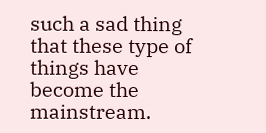such a sad thing that these type of things have become the mainstream.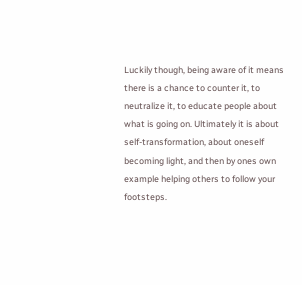Luckily though, being aware of it means there is a chance to counter it, to neutralize it, to educate people about what is going on. Ultimately it is about self-transformation, about oneself becoming light, and then by ones own example helping others to follow your footsteps.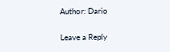Author: Dario

Leave a Reply